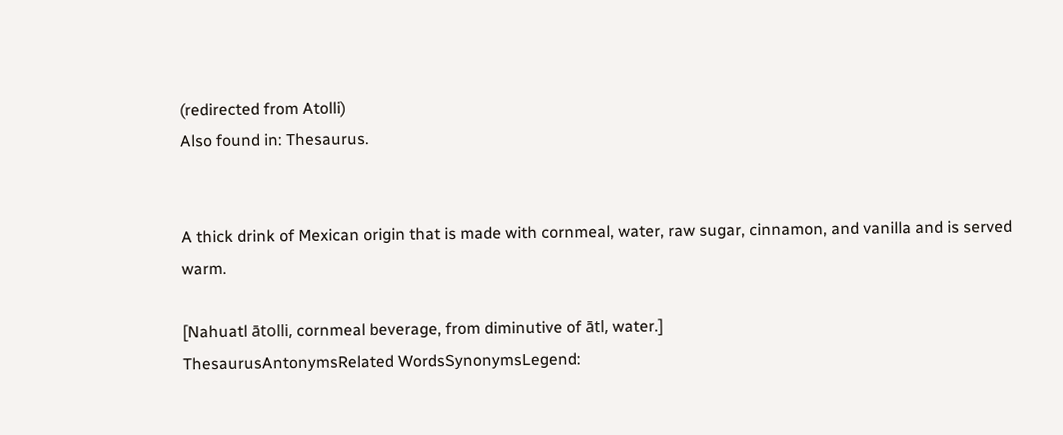(redirected from Atolli)
Also found in: Thesaurus.


A thick drink of Mexican origin that is made with cornmeal, water, raw sugar, cinnamon, and vanilla and is served warm.

[Nahuatl ātolli, cornmeal beverage, from diminutive of ātl, water.]
ThesaurusAntonymsRelated WordsSynonymsLegend: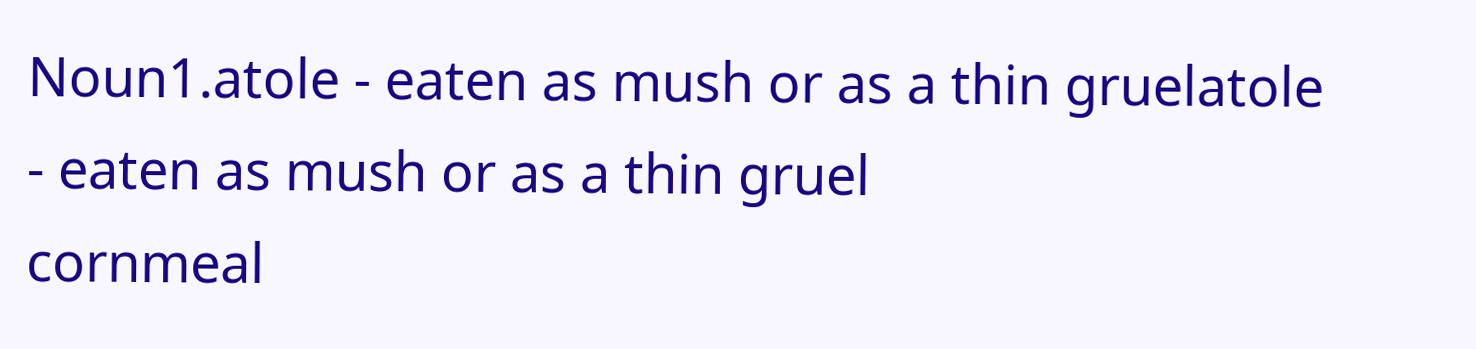Noun1.atole - eaten as mush or as a thin gruelatole - eaten as mush or as a thin gruel
cornmeal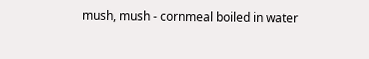mush, mush - cornmeal boiled in water